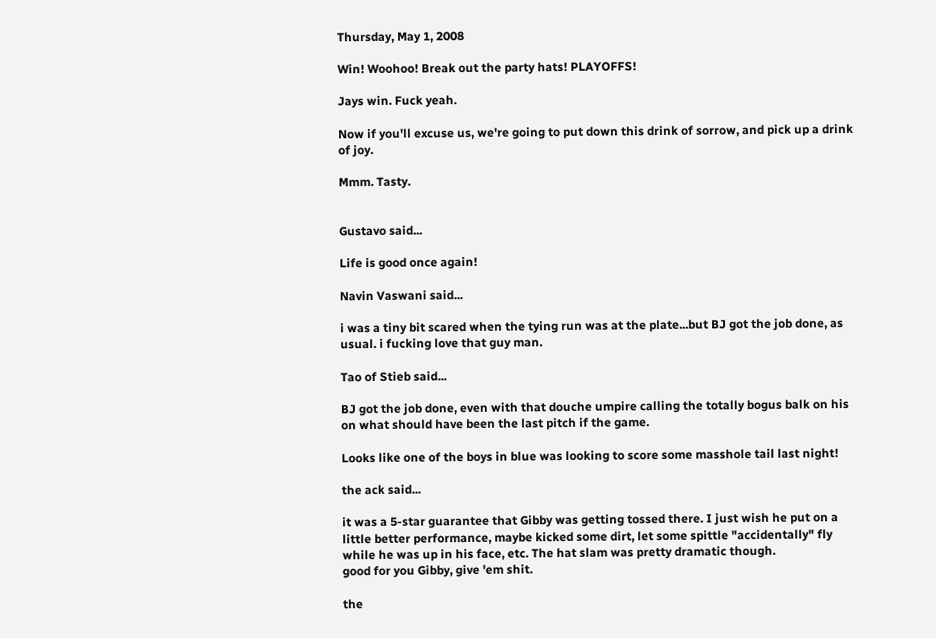Thursday, May 1, 2008

Win! Woohoo! Break out the party hats! PLAYOFFS!

Jays win. Fuck yeah.

Now if you'll excuse us, we're going to put down this drink of sorrow, and pick up a drink of joy.

Mmm. Tasty.


Gustavo said...

Life is good once again!

Navin Vaswani said...

i was a tiny bit scared when the tying run was at the plate...but BJ got the job done, as usual. i fucking love that guy man.

Tao of Stieb said...

BJ got the job done, even with that douche umpire calling the totally bogus balk on his on what should have been the last pitch if the game.

Looks like one of the boys in blue was looking to score some masshole tail last night!

the ack said...

it was a 5-star guarantee that Gibby was getting tossed there. I just wish he put on a little better performance, maybe kicked some dirt, let some spittle "accidentally" fly while he was up in his face, etc. The hat slam was pretty dramatic though.
good for you Gibby, give 'em shit.

the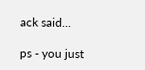ack said...

ps - you just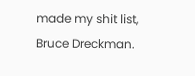made my shit list, Bruce Dreckman.